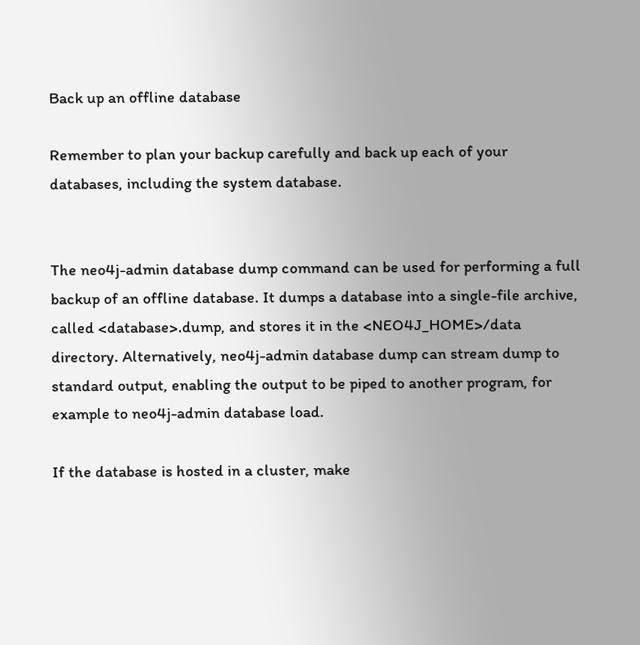Back up an offline database

Remember to plan your backup carefully and back up each of your databases, including the system database.


The neo4j-admin database dump command can be used for performing a full backup of an offline database. It dumps a database into a single-file archive, called <database>.dump, and stores it in the <NEO4J_HOME>/data directory. Alternatively, neo4j-admin database dump can stream dump to standard output, enabling the output to be piped to another program, for example to neo4j-admin database load.

If the database is hosted in a cluster, make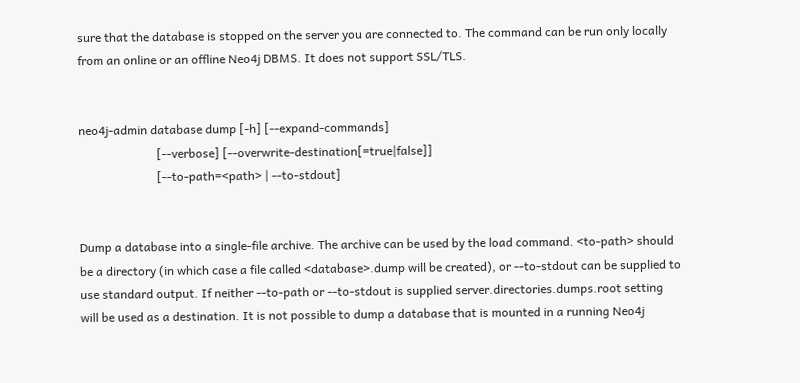sure that the database is stopped on the server you are connected to. The command can be run only locally from an online or an offline Neo4j DBMS. It does not support SSL/TLS.


neo4j-admin database dump [-h] [--expand-commands]
                          [--verbose] [--overwrite-destination[=true|false]]
                          [--to-path=<path> | --to-stdout]


Dump a database into a single-file archive. The archive can be used by the load command. <to-path> should be a directory (in which case a file called <database>.dump will be created), or --to-stdout can be supplied to use standard output. If neither --to-path or --to-stdout is supplied server.directories.dumps.root setting will be used as a destination. It is not possible to dump a database that is mounted in a running Neo4j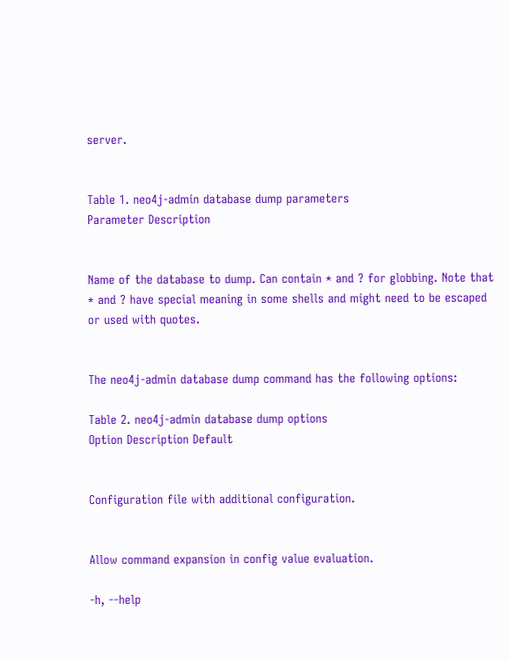server.


Table 1. neo4j-admin database dump parameters
Parameter Description


Name of the database to dump. Can contain * and ? for globbing. Note that * and ? have special meaning in some shells and might need to be escaped or used with quotes.


The neo4j-admin database dump command has the following options:

Table 2. neo4j-admin database dump options
Option Description Default


Configuration file with additional configuration.


Allow command expansion in config value evaluation.

-h, --help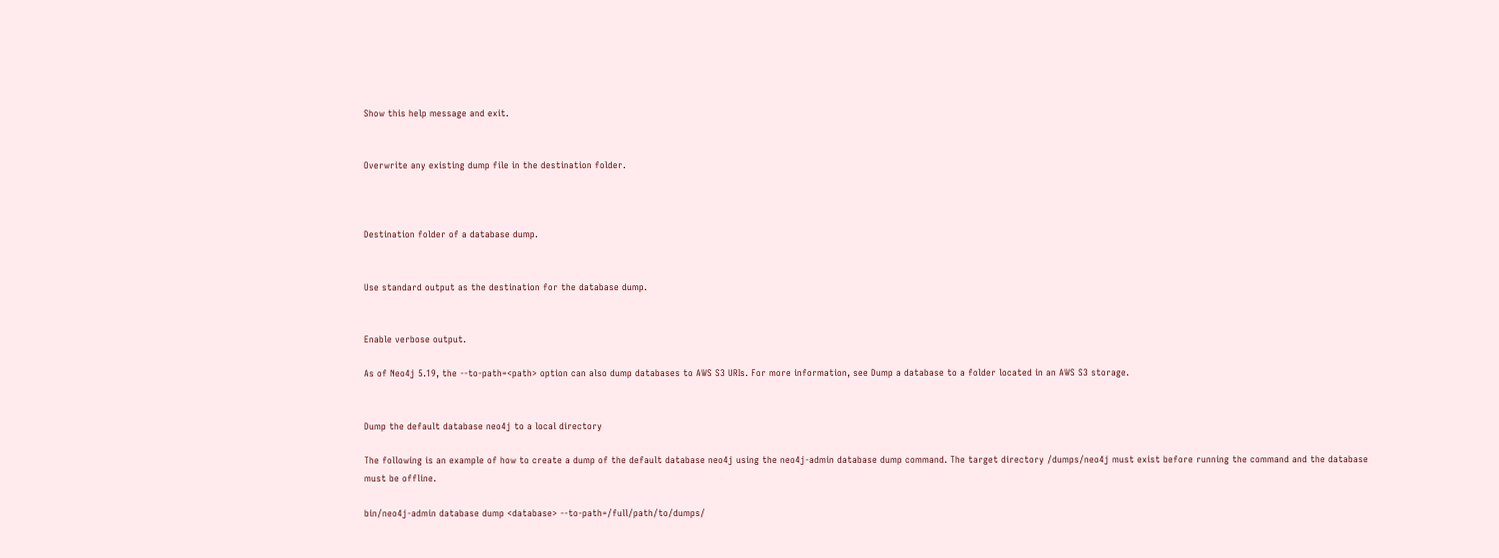Show this help message and exit.


Overwrite any existing dump file in the destination folder.



Destination folder of a database dump.


Use standard output as the destination for the database dump.


Enable verbose output.

As of Neo4j 5.19, the --to-path=<path> option can also dump databases to AWS S3 URIs. For more information, see Dump a database to a folder located in an AWS S3 storage.


Dump the default database neo4j to a local directory

The following is an example of how to create a dump of the default database neo4j using the neo4j-admin database dump command. The target directory /dumps/neo4j must exist before running the command and the database must be offline.

bin/neo4j-admin database dump <database> --to-path=/full/path/to/dumps/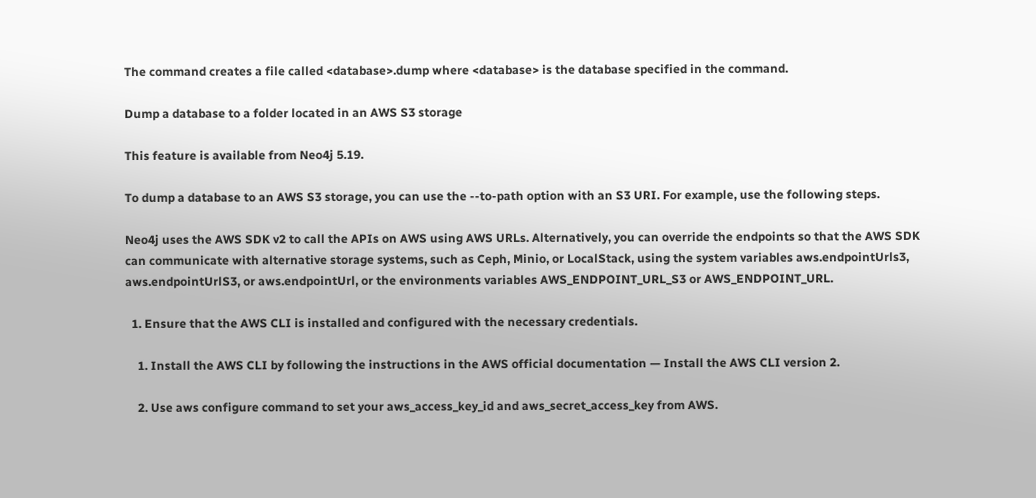The command creates a file called <database>.dump where <database> is the database specified in the command.

Dump a database to a folder located in an AWS S3 storage

This feature is available from Neo4j 5.19.

To dump a database to an AWS S3 storage, you can use the --to-path option with an S3 URI. For example, use the following steps.

Neo4j uses the AWS SDK v2 to call the APIs on AWS using AWS URLs. Alternatively, you can override the endpoints so that the AWS SDK can communicate with alternative storage systems, such as Ceph, Minio, or LocalStack, using the system variables aws.endpointUrls3, aws.endpointUrlS3, or aws.endpointUrl, or the environments variables AWS_ENDPOINT_URL_S3 or AWS_ENDPOINT_URL.

  1. Ensure that the AWS CLI is installed and configured with the necessary credentials.

    1. Install the AWS CLI by following the instructions in the AWS official documentation — Install the AWS CLI version 2.

    2. Use aws configure command to set your aws_access_key_id and aws_secret_access_key from AWS.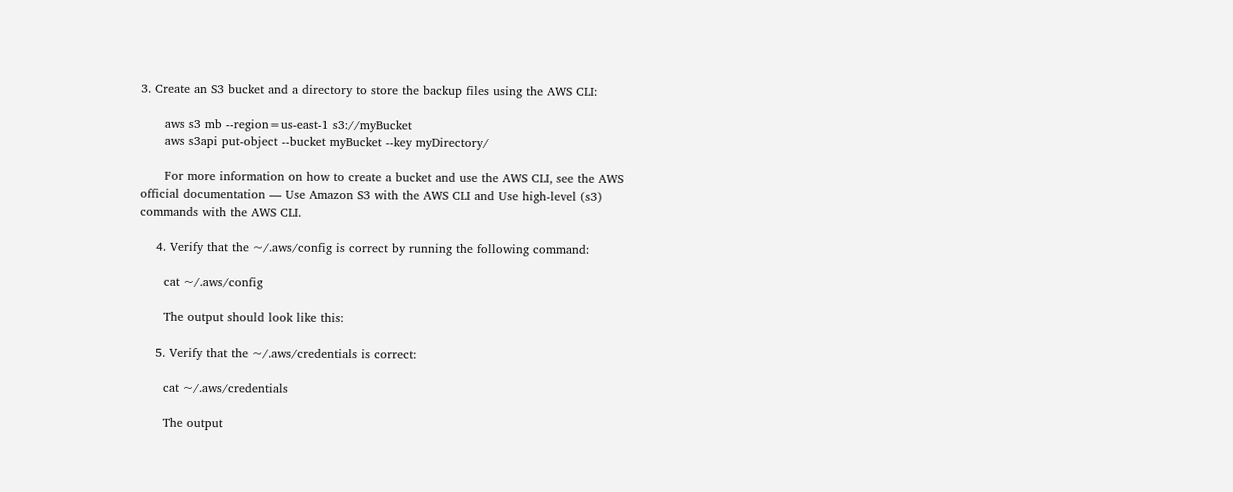3. Create an S3 bucket and a directory to store the backup files using the AWS CLI:

      aws s3 mb --region=us-east-1 s3://myBucket
      aws s3api put-object --bucket myBucket --key myDirectory/

      For more information on how to create a bucket and use the AWS CLI, see the AWS official documentation — Use Amazon S3 with the AWS CLI and Use high-level (s3) commands with the AWS CLI.

    4. Verify that the ~/.aws/config is correct by running the following command:

      cat ~/.aws/config

      The output should look like this:

    5. Verify that the ~/.aws/credentials is correct:

      cat ~/.aws/credentials

      The output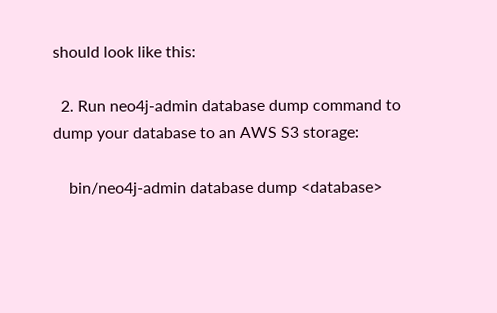should look like this:

  2. Run neo4j-admin database dump command to dump your database to an AWS S3 storage:

    bin/neo4j-admin database dump <database>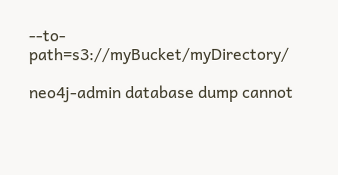--to-path=s3://myBucket/myDirectory/

neo4j-admin database dump cannot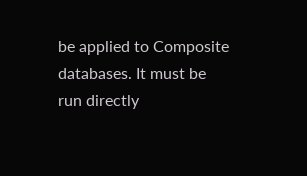be applied to Composite databases. It must be run directly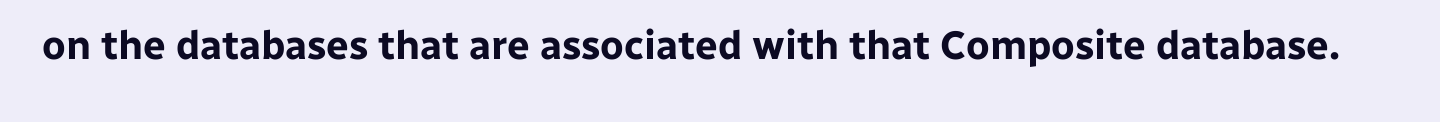on the databases that are associated with that Composite database.